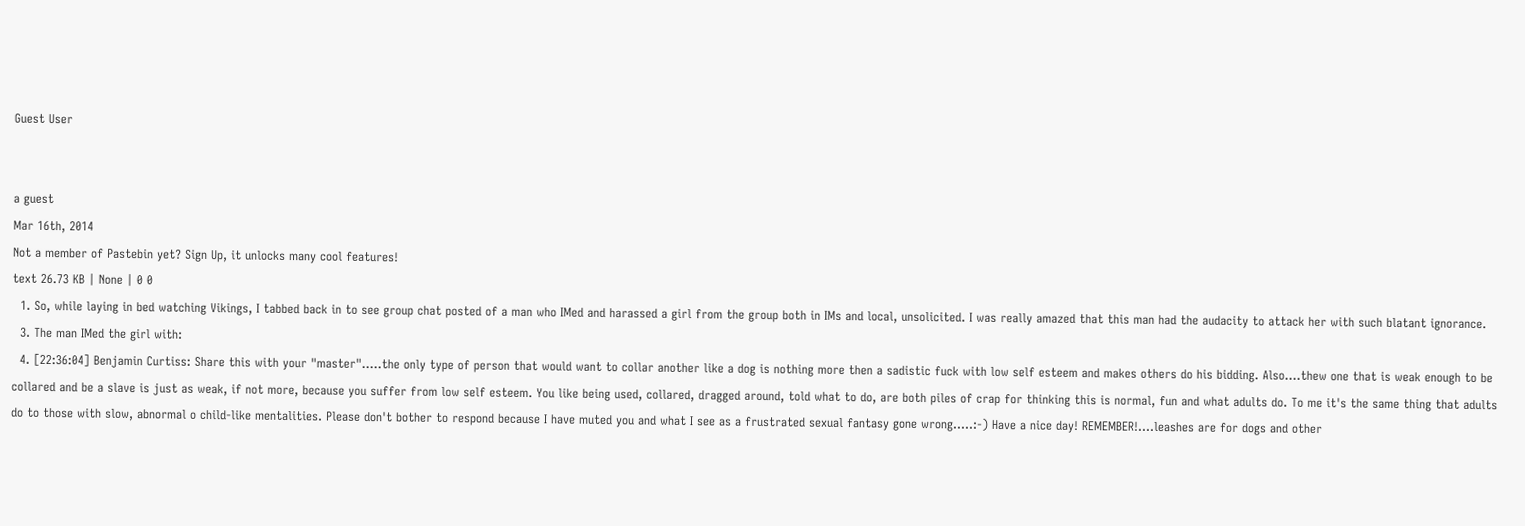Guest User


a guest
Mar 16th, 2014
Not a member of Pastebin yet? Sign Up, it unlocks many cool features!
text 26.73 KB | None | 0 0
  1. So, while laying in bed watching Vikings, I tabbed back in to see group chat posted of a man who IMed and harassed a girl from the group both in IMs and local, unsolicited. I was really amazed that this man had the audacity to attack her with such blatant ignorance.
  3. The man IMed the girl with:
  4. [22:36:04] Benjamin Curtiss: Share this with your "master".....the only type of person that would want to collar another like a dog is nothing more then a sadistic fuck with low self esteem and makes others do his bidding. Also....thew one that is weak enough to be collared and be a slave is just as weak, if not more, because you suffer from low self esteem. You like being used, collared, dragged around, told what to do, are both piles of crap for thinking this is normal, fun and what adults do. To me it's the same thing that adults do to those with slow, abnormal o child-like mentalities. Please don't bother to respond because I have muted you and what I see as a frustrated sexual fantasy gone wrong.....:-) Have a nice day! REMEMBER!....leashes are for dogs and other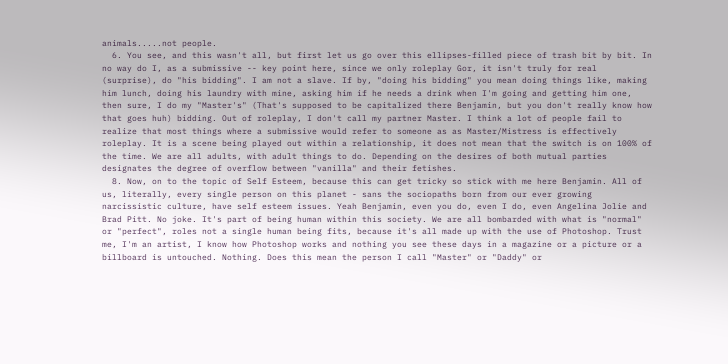animals.....not people.
  6. You see, and this wasn't all, but first let us go over this ellipses-filled piece of trash bit by bit. In no way do I, as a submissive -- key point here, since we only roleplay Gor, it isn't truly for real (surprise), do "his bidding". I am not a slave. If by, "doing his bidding" you mean doing things like, making him lunch, doing his laundry with mine, asking him if he needs a drink when I'm going and getting him one, then sure, I do my "Master's" (That's supposed to be capitalized there Benjamin, but you don't really know how that goes huh) bidding. Out of roleplay, I don't call my partner Master. I think a lot of people fail to realize that most things where a submissive would refer to someone as as Master/Mistress is effectively roleplay. It is a scene being played out within a relationship, it does not mean that the switch is on 100% of the time. We are all adults, with adult things to do. Depending on the desires of both mutual parties designates the degree of overflow between "vanilla" and their fetishes.
  8. Now, on to the topic of Self Esteem, because this can get tricky so stick with me here Benjamin. All of us, literally, every single person on this planet - sans the sociopaths born from our ever growing narcissistic culture, have self esteem issues. Yeah Benjamin, even you do, even I do, even Angelina Jolie and Brad Pitt. No joke. It's part of being human within this society. We are all bombarded with what is "normal" or "perfect", roles not a single human being fits, because it's all made up with the use of Photoshop. Trust me, I'm an artist, I know how Photoshop works and nothing you see these days in a magazine or a picture or a billboard is untouched. Nothing. Does this mean the person I call "Master" or "Daddy" or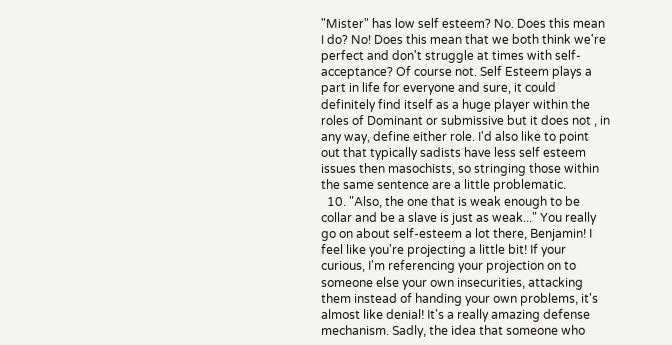"Mister" has low self esteem? No. Does this mean I do? No! Does this mean that we both think we're perfect and don't struggle at times with self-acceptance? Of course not. Self Esteem plays a part in life for everyone and sure, it could definitely find itself as a huge player within the roles of Dominant or submissive but it does not , in any way, define either role. I'd also like to point out that typically sadists have less self esteem issues then masochists, so stringing those within the same sentence are a little problematic.
  10. "Also, the one that is weak enough to be collar and be a slave is just as weak..." You really go on about self-esteem a lot there, Benjamin! I feel like you're projecting a little bit! If your curious, I'm referencing your projection on to someone else your own insecurities, attacking them instead of handing your own problems, it's almost like denial! It's a really amazing defense mechanism. Sadly, the idea that someone who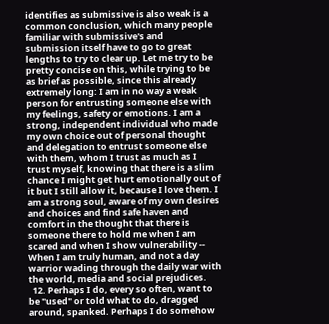identifies as submissive is also weak is a common conclusion, which many people familiar with submissive's and submission itself have to go to great lengths to try to clear up. Let me try to be pretty concise on this, while trying to be as brief as possible, since this already extremely long: I am in no way a weak person for entrusting someone else with my feelings, safety or emotions. I am a strong, independent individual who made my own choice out of personal thought and delegation to entrust someone else with them, whom I trust as much as I trust myself, knowing that there is a slim chance I might get hurt emotionally out of it but I still allow it, because I love them. I am a strong soul, aware of my own desires and choices and find safe haven and comfort in the thought that there is someone there to hold me when I am scared and when I show vulnerability -- When I am truly human, and not a day warrior wading through the daily war with the world, media and social prejudices.
  12. Perhaps I do, every so often, want to be "used" or told what to do, dragged around, spanked. Perhaps I do somehow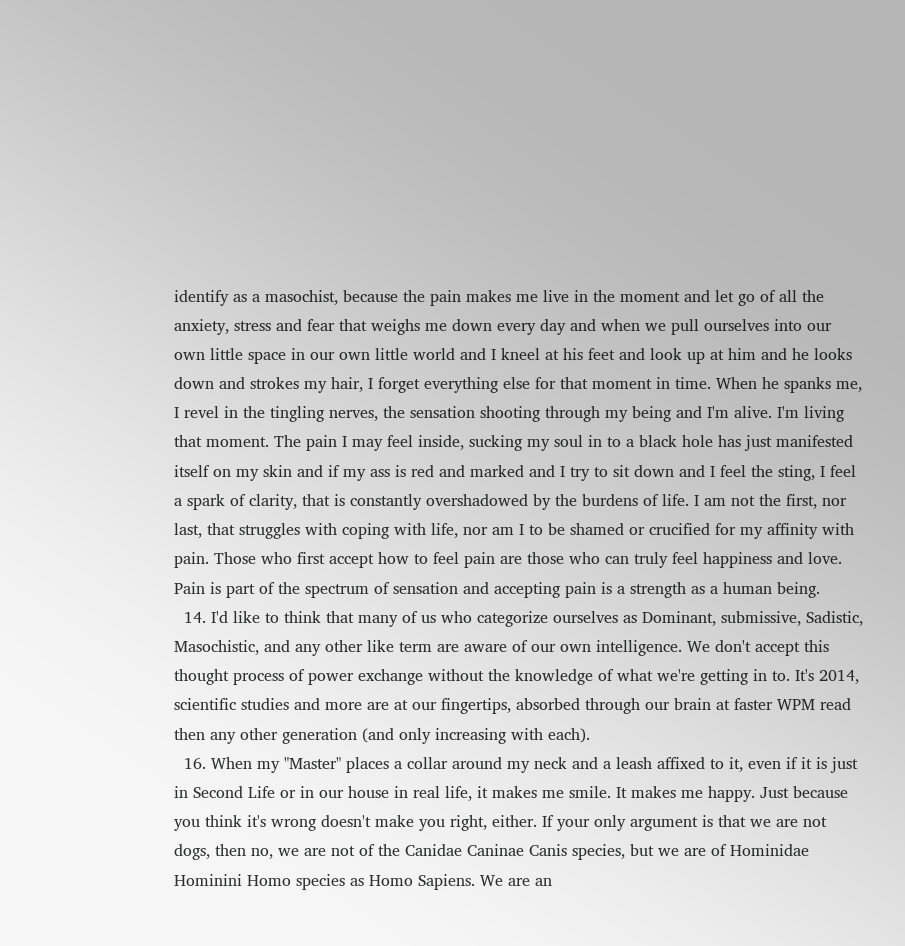identify as a masochist, because the pain makes me live in the moment and let go of all the anxiety, stress and fear that weighs me down every day and when we pull ourselves into our own little space in our own little world and I kneel at his feet and look up at him and he looks down and strokes my hair, I forget everything else for that moment in time. When he spanks me, I revel in the tingling nerves, the sensation shooting through my being and I'm alive. I'm living that moment. The pain I may feel inside, sucking my soul in to a black hole has just manifested itself on my skin and if my ass is red and marked and I try to sit down and I feel the sting, I feel a spark of clarity, that is constantly overshadowed by the burdens of life. I am not the first, nor last, that struggles with coping with life, nor am I to be shamed or crucified for my affinity with pain. Those who first accept how to feel pain are those who can truly feel happiness and love. Pain is part of the spectrum of sensation and accepting pain is a strength as a human being.
  14. I'd like to think that many of us who categorize ourselves as Dominant, submissive, Sadistic, Masochistic, and any other like term are aware of our own intelligence. We don't accept this thought process of power exchange without the knowledge of what we're getting in to. It's 2014, scientific studies and more are at our fingertips, absorbed through our brain at faster WPM read then any other generation (and only increasing with each).
  16. When my "Master" places a collar around my neck and a leash affixed to it, even if it is just in Second Life or in our house in real life, it makes me smile. It makes me happy. Just because you think it's wrong doesn't make you right, either. If your only argument is that we are not dogs, then no, we are not of the Canidae Caninae Canis species, but we are of Hominidae Hominini Homo species as Homo Sapiens. We are an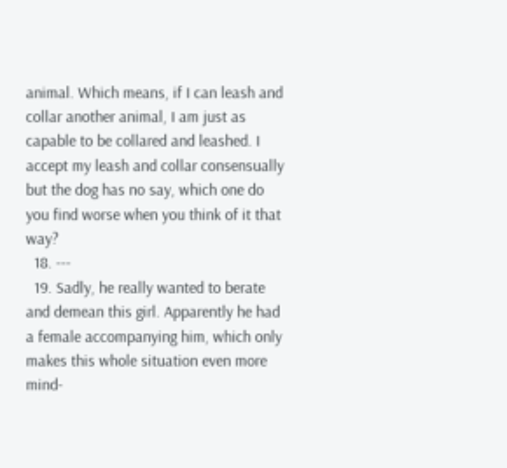animal. Which means, if I can leash and collar another animal, I am just as capable to be collared and leashed. I accept my leash and collar consensually but the dog has no say, which one do you find worse when you think of it that way?
  18. ---
  19. Sadly, he really wanted to berate and demean this girl. Apparently he had a female accompanying him, which only makes this whole situation even more mind-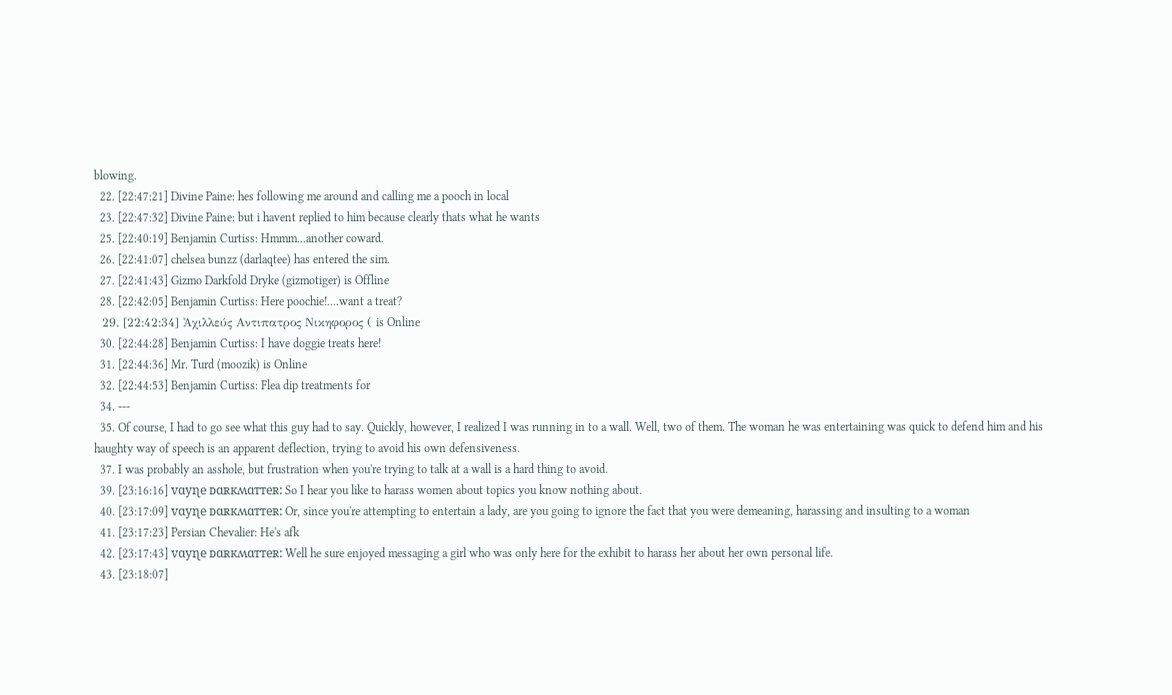blowing.
  22. [22:47:21] Divine Paine: hes following me around and calling me a pooch in local
  23. [22:47:32] Divine Paine: but i havent replied to him because clearly thats what he wants
  25. [22:40:19] Benjamin Curtiss: Hmmm...another coward.
  26. [22:41:07] chelsea bunzz (darlaqtee) has entered the sim.
  27. [22:41:43] Gizmo Darkfold Dryke (gizmotiger) is Offline
  28. [22:42:05] Benjamin Curtiss: Here poochie!....want a treat?
  29. [22:42:34] Ἀχιλλεύς Αντιπατρος Νικηφορος ( is Online
  30. [22:44:28] Benjamin Curtiss: I have doggie treats here!
  31. [22:44:36] Mr. Turd (moozik) is Online
  32. [22:44:53] Benjamin Curtiss: Flea dip treatments for
  34. ---
  35. Of course, I had to go see what this guy had to say. Quickly, however, I realized I was running in to a wall. Well, two of them. The woman he was entertaining was quick to defend him and his haughty way of speech is an apparent deflection, trying to avoid his own defensiveness.
  37. I was probably an asshole, but frustration when you're trying to talk at a wall is a hard thing to avoid.
  39. [23:16:16] vɑуɳе ᴅɑʀкʍɑᴛᴛеʀ: So I hear you like to harass women about topics you know nothing about.
  40. [23:17:09] vɑуɳе ᴅɑʀкʍɑᴛᴛеʀ: Or, since you're attempting to entertain a lady, are you going to ignore the fact that you were demeaning, harassing and insulting to a woman
  41. [23:17:23] Persian Chevalier: He's afk
  42. [23:17:43] vɑуɳе ᴅɑʀкʍɑᴛᴛеʀ: Well he sure enjoyed messaging a girl who was only here for the exhibit to harass her about her own personal life.
  43. [23:18:07]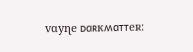vɑуɳе ᴅɑʀкʍɑᴛᴛеʀ: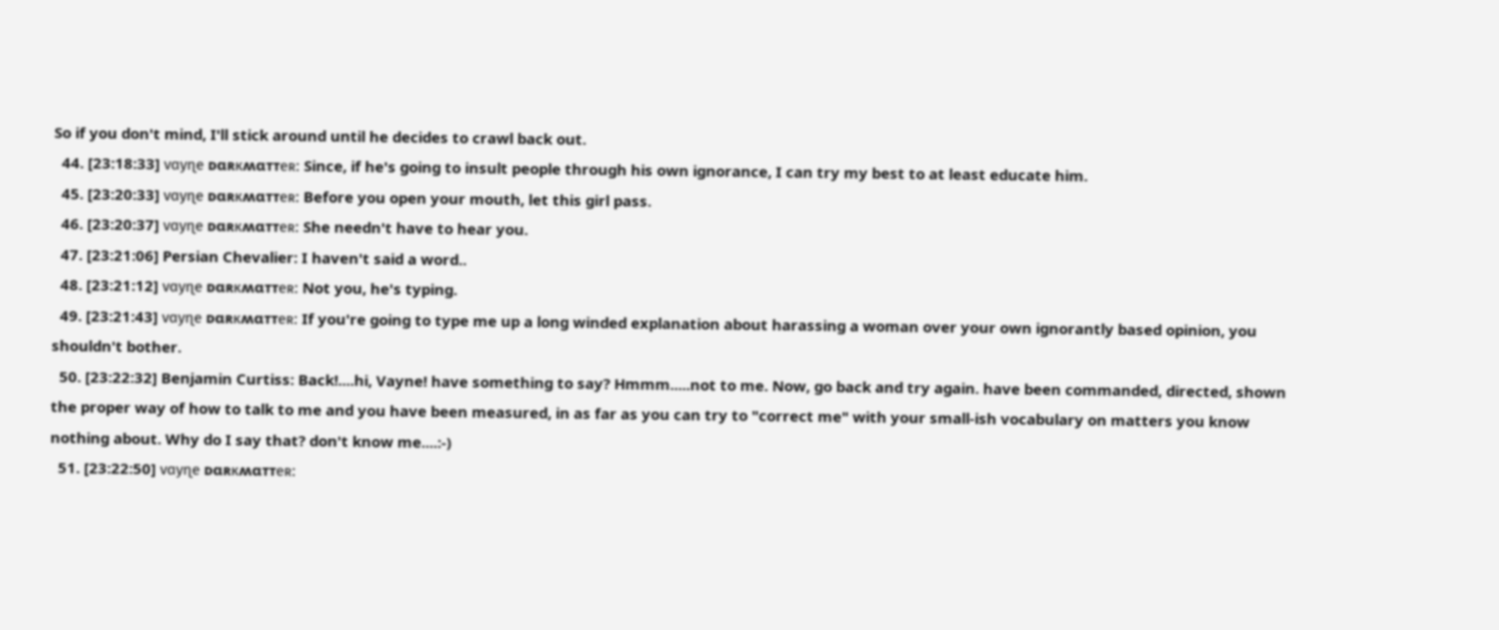So if you don't mind, I'll stick around until he decides to crawl back out.
  44. [23:18:33] vɑуɳе ᴅɑʀкʍɑᴛᴛеʀ: Since, if he's going to insult people through his own ignorance, I can try my best to at least educate him.
  45. [23:20:33] vɑуɳе ᴅɑʀкʍɑᴛᴛеʀ: Before you open your mouth, let this girl pass.
  46. [23:20:37] vɑуɳе ᴅɑʀкʍɑᴛᴛеʀ: She needn't have to hear you.
  47. [23:21:06] Persian Chevalier: I haven't said a word..
  48. [23:21:12] vɑуɳе ᴅɑʀкʍɑᴛᴛеʀ: Not you, he's typing.
  49. [23:21:43] vɑуɳе ᴅɑʀкʍɑᴛᴛеʀ: If you're going to type me up a long winded explanation about harassing a woman over your own ignorantly based opinion, you shouldn't bother.
  50. [23:22:32] Benjamin Curtiss: Back!....hi, Vayne! have something to say? Hmmm.....not to me. Now, go back and try again. have been commanded, directed, shown the proper way of how to talk to me and you have been measured, in as far as you can try to "correct me" with your small-ish vocabulary on matters you know nothing about. Why do I say that? don't know me....:-)
  51. [23:22:50] vɑуɳе ᴅɑʀкʍɑᴛᴛеʀ: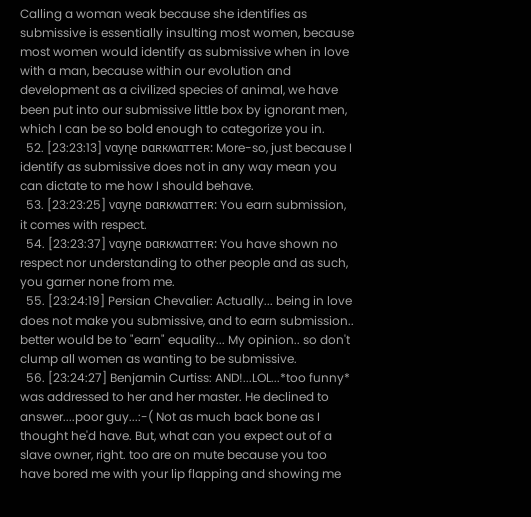Calling a woman weak because she identifies as submissive is essentially insulting most women, because most women would identify as submissive when in love with a man, because within our evolution and development as a civilized species of animal, we have been put into our submissive little box by ignorant men, which I can be so bold enough to categorize you in.
  52. [23:23:13] vɑуɳе ᴅɑʀкʍɑᴛᴛеʀ: More-so, just because I identify as submissive does not in any way mean you can dictate to me how I should behave.
  53. [23:23:25] vɑуɳе ᴅɑʀкʍɑᴛᴛеʀ: You earn submission, it comes with respect.
  54. [23:23:37] vɑуɳе ᴅɑʀкʍɑᴛᴛеʀ: You have shown no respect nor understanding to other people and as such, you garner none from me.
  55. [23:24:19] Persian Chevalier: Actually... being in love does not make you submissive, and to earn submission.. better would be to "earn" equality... My opinion.. so don't clump all women as wanting to be submissive.
  56. [23:24:27] Benjamin Curtiss: AND!...LOL...*too funny* was addressed to her and her master. He declined to answer....poor guy...:-( Not as much back bone as I thought he'd have. But, what can you expect out of a slave owner, right. too are on mute because you too have bored me with your lip flapping and showing me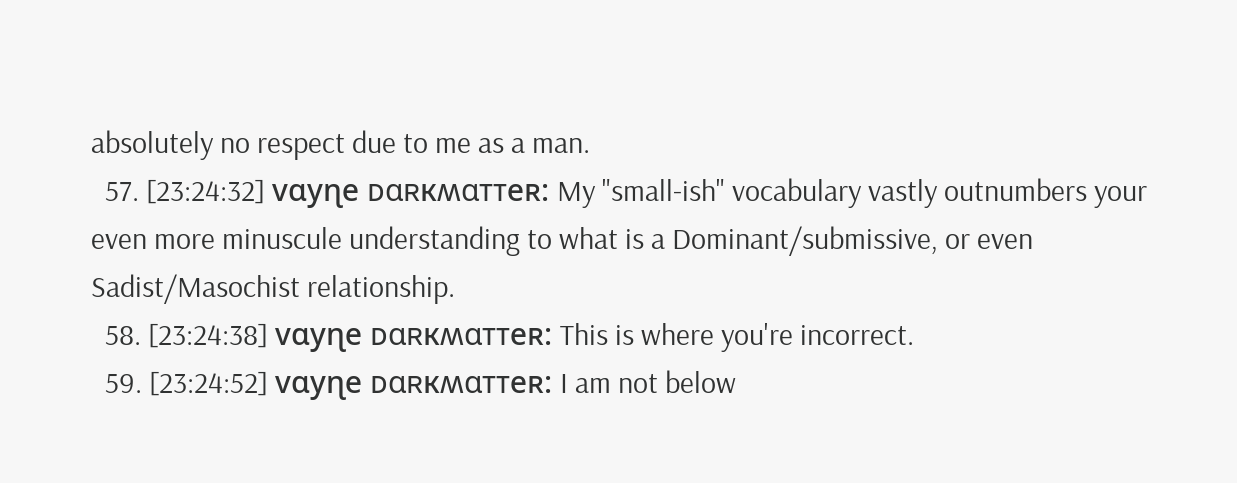absolutely no respect due to me as a man.
  57. [23:24:32] vɑуɳе ᴅɑʀкʍɑᴛᴛеʀ: My "small-ish" vocabulary vastly outnumbers your even more minuscule understanding to what is a Dominant/submissive, or even Sadist/Masochist relationship.
  58. [23:24:38] vɑуɳе ᴅɑʀкʍɑᴛᴛеʀ: This is where you're incorrect.
  59. [23:24:52] vɑуɳе ᴅɑʀкʍɑᴛᴛеʀ: I am not below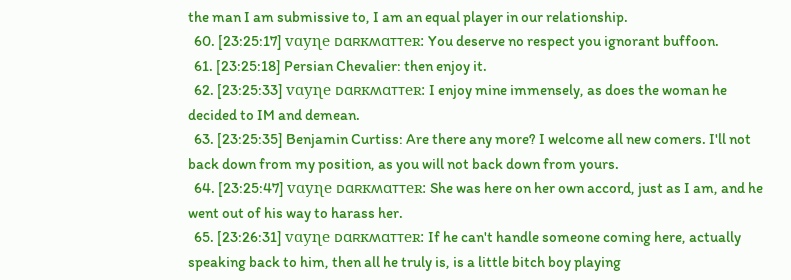the man I am submissive to, I am an equal player in our relationship.
  60. [23:25:17] vɑуɳе ᴅɑʀкʍɑᴛᴛеʀ: You deserve no respect you ignorant buffoon.
  61. [23:25:18] Persian Chevalier: then enjoy it.
  62. [23:25:33] vɑуɳе ᴅɑʀкʍɑᴛᴛеʀ: I enjoy mine immensely, as does the woman he decided to IM and demean.
  63. [23:25:35] Benjamin Curtiss: Are there any more? I welcome all new comers. I'll not back down from my position, as you will not back down from yours.
  64. [23:25:47] vɑуɳе ᴅɑʀкʍɑᴛᴛеʀ: She was here on her own accord, just as I am, and he went out of his way to harass her.
  65. [23:26:31] vɑуɳе ᴅɑʀкʍɑᴛᴛеʀ: If he can't handle someone coming here, actually speaking back to him, then all he truly is, is a little bitch boy playing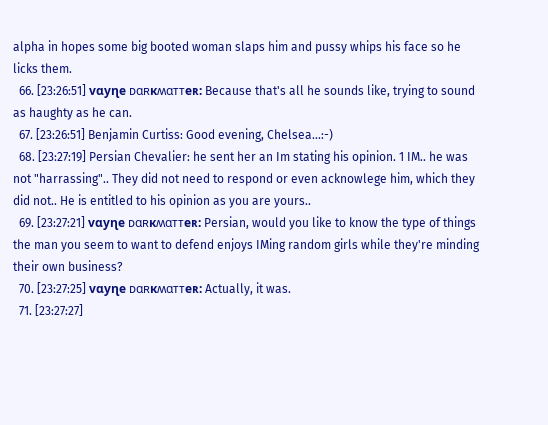alpha in hopes some big booted woman slaps him and pussy whips his face so he licks them.
  66. [23:26:51] vɑуɳе ᴅɑʀкʍɑᴛᴛеʀ: Because that's all he sounds like, trying to sound as haughty as he can.
  67. [23:26:51] Benjamin Curtiss: Good evening, Chelsea...:-)
  68. [23:27:19] Persian Chevalier: he sent her an Im stating his opinion. 1 IM.. he was not "harrassing".. They did not need to respond or even acknowlege him, which they did not.. He is entitled to his opinion as you are yours..
  69. [23:27:21] vɑуɳе ᴅɑʀкʍɑᴛᴛеʀ: Persian, would you like to know the type of things the man you seem to want to defend enjoys IMing random girls while they're minding their own business?
  70. [23:27:25] vɑуɳе ᴅɑʀкʍɑᴛᴛеʀ: Actually, it was.
  71. [23:27:27]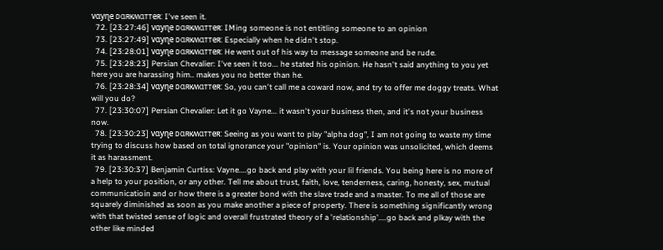vɑуɳе ᴅɑʀкʍɑᴛᴛеʀ: I've seen it.
  72. [23:27:46] vɑуɳе ᴅɑʀкʍɑᴛᴛеʀ: IMing someone is not entitling someone to an opinion
  73. [23:27:49] vɑуɳе ᴅɑʀкʍɑᴛᴛеʀ: Especially when he didn't stop.
  74. [23:28:01] vɑуɳе ᴅɑʀкʍɑᴛᴛеʀ: He went out of his way to message someone and be rude.
  75. [23:28:23] Persian Chevalier: I've seen it too... he stated his opinion. He hasn't said anything to you yet here you are harassing him.. makes you no better than he.
  76. [23:28:34] vɑуɳе ᴅɑʀкʍɑᴛᴛеʀ: So, you can't call me a coward now, and try to offer me doggy treats. What will you do?
  77. [23:30:07] Persian Chevalier: Let it go Vayne... it wasn't your business then, and it's not your business now.
  78. [23:30:23] vɑуɳе ᴅɑʀкʍɑᴛᴛеʀ: Seeing as you want to play "alpha dog", I am not going to waste my time trying to discuss how based on total ignorance your "opinion" is. Your opinion was unsolicited, which deems it as harassment.
  79. [23:30:37] Benjamin Curtiss: Vayne....go back and play with your lil friends. You being here is no more of a help to your position, or any other. Tell me about trust, faith, love, tenderness, caring, honesty, sex, mutual communicatioin and or how there is a greater bond with the slave trade and a master. To me all of those are squarely diminished as soon as you make another a piece of property. There is something significantly wrong with that twisted sense of logic and overall frustrated theory of a 'relationship'....go back and plkay with the other like minded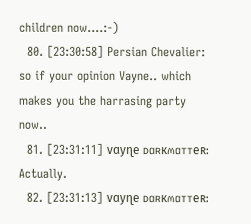children now....:-)
  80. [23:30:58] Persian Chevalier: so if your opinion Vayne.. which makes you the harrasing party now..
  81. [23:31:11] vɑуɳе ᴅɑʀкʍɑᴛᴛеʀ: Actually.
  82. [23:31:13] vɑуɳе ᴅɑʀкʍɑᴛᴛеʀ: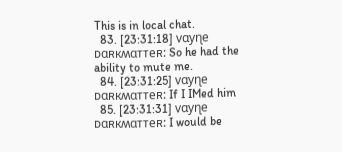This is in local chat.
  83. [23:31:18] vɑуɳе ᴅɑʀкʍɑᴛᴛеʀ: So he had the ability to mute me.
  84. [23:31:25] vɑуɳе ᴅɑʀкʍɑᴛᴛеʀ: If I IMed him
  85. [23:31:31] vɑуɳе ᴅɑʀкʍɑᴛᴛеʀ: I would be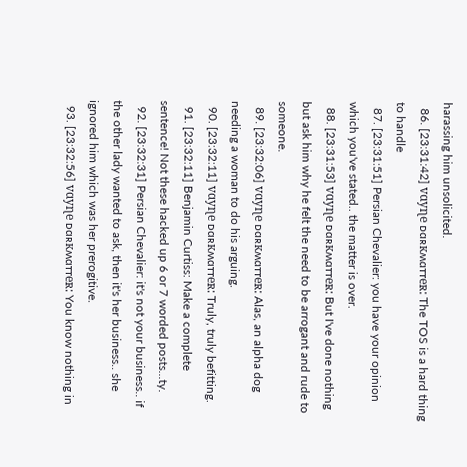harassing him unsolicited.
  86. [23:31:42] vɑуɳе ᴅɑʀкʍɑᴛᴛеʀ: The TOS is a hard thing to handle
  87. [23:31:51] Persian Chevalier: you have your opinion which you've stated.. the matter is over.
  88. [23:31:53] vɑуɳе ᴅɑʀкʍɑᴛᴛеʀ: But I've done nothing but ask him why he felt the need to be arrogant and rude to someone.
  89. [23:32:06] vɑуɳе ᴅɑʀкʍɑᴛᴛеʀ: Alas, an alpha dog needing a woman to do his arguing.
  90. [23:32:11] vɑуɳе ᴅɑʀкʍɑᴛᴛеʀ: Truly, truly befitting.
  91. [23:32:11] Benjamin Curtiss: Make a complete sentence! Not these hacked up 6 or 7 worded posts...ty.
  92. [23:32:31] Persian Chevalier: it's not your business.. if the other lady wanted to ask, then it's her business.. she ignored him which was her prerogitive.
  93. [23:32:56] vɑуɳе ᴅɑʀкʍɑᴛᴛеʀ: You know nothing in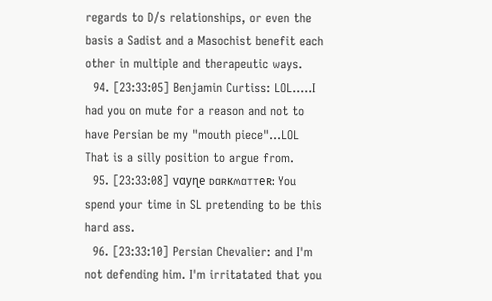regards to D/s relationships, or even the basis a Sadist and a Masochist benefit each other in multiple and therapeutic ways.
  94. [23:33:05] Benjamin Curtiss: LOL.....I had you on mute for a reason and not to have Persian be my "mouth piece"...LOL That is a silly position to argue from.
  95. [23:33:08] vɑуɳе ᴅɑʀкʍɑᴛᴛеʀ: You spend your time in SL pretending to be this hard ass.
  96. [23:33:10] Persian Chevalier: and I'm not defending him. I'm irritatated that you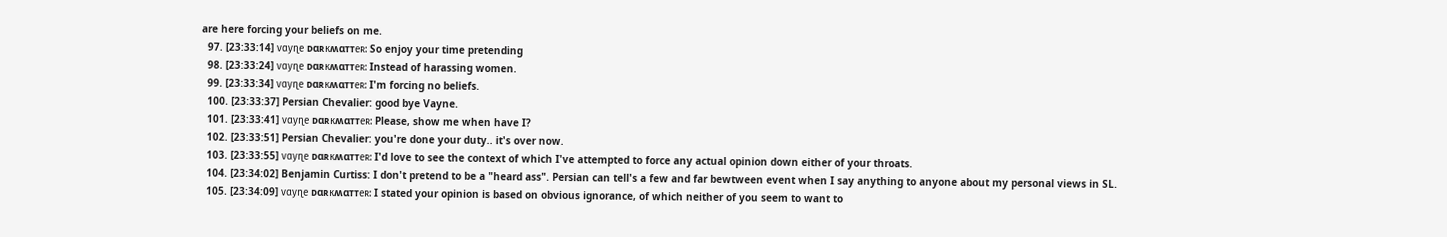are here forcing your beliefs on me.
  97. [23:33:14] vɑуɳе ᴅɑʀкʍɑᴛᴛеʀ: So enjoy your time pretending
  98. [23:33:24] vɑуɳе ᴅɑʀкʍɑᴛᴛеʀ: Instead of harassing women.
  99. [23:33:34] vɑуɳе ᴅɑʀкʍɑᴛᴛеʀ: I'm forcing no beliefs.
  100. [23:33:37] Persian Chevalier: good bye Vayne.
  101. [23:33:41] vɑуɳе ᴅɑʀкʍɑᴛᴛеʀ: Please, show me when have I?
  102. [23:33:51] Persian Chevalier: you're done your duty.. it's over now.
  103. [23:33:55] vɑуɳе ᴅɑʀкʍɑᴛᴛеʀ: I'd love to see the context of which I've attempted to force any actual opinion down either of your throats.
  104. [23:34:02] Benjamin Curtiss: I don't pretend to be a "heard ass". Persian can tell's a few and far bewtween event when I say anything to anyone about my personal views in SL.
  105. [23:34:09] vɑуɳе ᴅɑʀкʍɑᴛᴛеʀ: I stated your opinion is based on obvious ignorance, of which neither of you seem to want to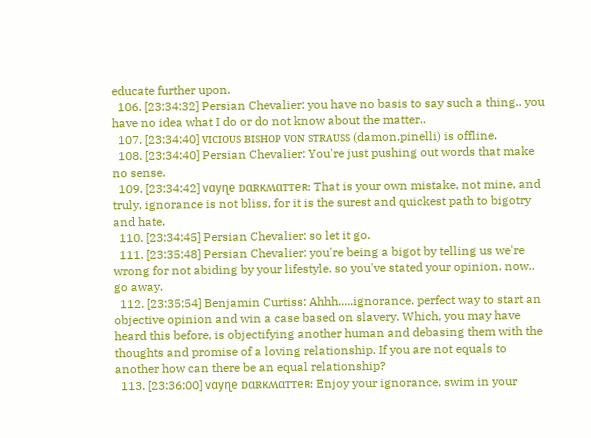educate further upon.
  106. [23:34:32] Persian Chevalier: you have no basis to say such a thing.. you have no idea what I do or do not know about the matter..
  107. [23:34:40] ᴠɪᴄɪᴏᴜs ʙɪsʜᴏᴘ ᴠᴏɴ sᴛʀᴀᴜss (damon.pinelli) is offline.
  108. [23:34:40] Persian Chevalier: You're just pushing out words that make no sense.
  109. [23:34:42] vɑуɳе ᴅɑʀкʍɑᴛᴛеʀ: That is your own mistake, not mine, and truly, ignorance is not bliss, for it is the surest and quickest path to bigotry and hate.
  110. [23:34:45] Persian Chevalier: so let it go.
  111. [23:35:48] Persian Chevalier: you're being a bigot by telling us we're wrong for not abiding by your lifestyle. so you've stated your opinion. now.. go away.
  112. [23:35:54] Benjamin Curtiss: Ahhh.....ignorance. perfect way to start an objective opinion and win a case based on slavery. Which, you may have heard this before, is objectifying another human and debasing them with the thoughts and promise of a loving relationship. If you are not equals to another how can there be an equal relationship?
  113. [23:36:00] vɑуɳе ᴅɑʀкʍɑᴛᴛеʀ: Enjoy your ignorance, swim in your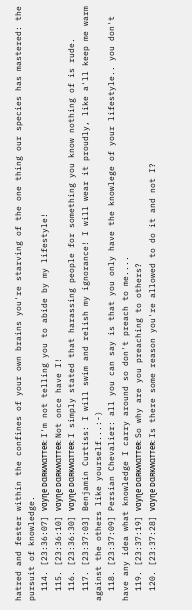hatred and fester within the confines of your own brains you're starving of the one thing our species has mastered: the pursuit of knowledge.
  114. [23:36:07] vɑуɳе ᴅɑʀкʍɑᴛᴛеʀ: I'm not telling you to abide by my lifestyle!
  115. [23:36:10] vɑуɳе ᴅɑʀкʍɑᴛᴛеʀ: Not once have I!
  116. [23:36:30] vɑуɳе ᴅɑʀкʍɑᴛᴛеʀ: I simply stated that harassing people for something you know nothing of is rude.
  117. [23:37:03] Benjamin Curtiss: I will swim and relish my ignorance! I will wear it proudly, like a'll keep me warm against the others like yourself...:-)
  118. [23:37:09] Persian Chevalier: all you can say is that you only have the knowlege of your lifestyle.. you don't have any idea what knowledge I carry around so don't preach to me....
  119. [23:37:19] vɑуɳе ᴅɑʀкʍɑᴛᴛеʀ: So why are you preaching to others?
  120. [23:37:28] vɑуɳе ᴅɑʀкʍɑᴛᴛеʀ: Is there some reason you're allowed to do it and not I?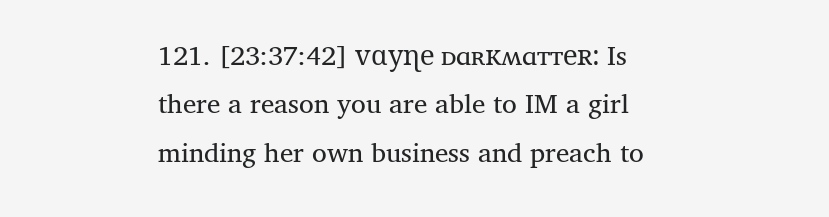121. [23:37:42] vɑуɳе ᴅɑʀкʍɑᴛᴛеʀ: Is there a reason you are able to IM a girl minding her own business and preach to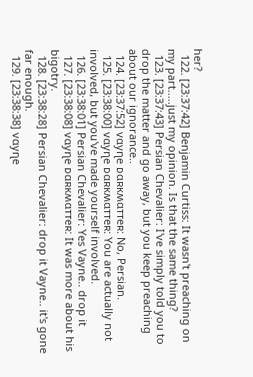her?
  122. [23:37:42] Benjamin Curtiss: It wasn't preaching on my part.....just my opinion. Is that the same thing?
  123. [23:37:43] Persian Chevalier: I've simply told you to drop the matter and go away, but you keep preaching about our ignorance..
  124. [23:37:52] vɑуɳе ᴅɑʀкʍɑᴛᴛеʀ: No, Persian.
  125. [23:38:00] vɑуɳе ᴅɑʀкʍɑᴛᴛеʀ: You are actually not involved, but you've made yourself involved.
  126. [23:38:01] Persian Chevalier: Yes Vayne.. drop it
  127. [23:38:08] vɑуɳе ᴅɑʀкʍɑᴛᴛеʀ: It was more about his bigotry.
  128. [23:38:28] Persian Chevalier: drop it Vayne.. it's gone far enough.
  129. [23:38:38] vɑуɳе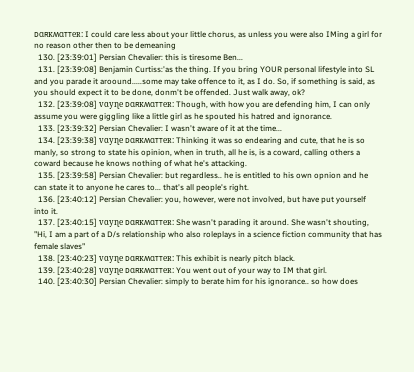ᴅɑʀкʍɑᴛᴛеʀ: I could care less about your little chorus, as unless you were also IMing a girl for no reason other then to be demeaning
  130. [23:39:01] Persian Chevalier: this is tiresome Ben...
  131. [23:39:08] Benjamin Curtiss:'as the thing. If you bring YOUR personal lifestyle into SL and you parade it aroound.....some may take offence to it, as I do. So, if something is said, as you should expect it to be done, donm't be offended. Just walk away, ok?
  132. [23:39:08] vɑуɳе ᴅɑʀкʍɑᴛᴛеʀ: Though, with how you are defending him, I can only assume you were giggling like a little girl as he spouted his hatred and ignorance.
  133. [23:39:32] Persian Chevalier: I wasn't aware of it at the time...
  134. [23:39:38] vɑуɳе ᴅɑʀкʍɑᴛᴛеʀ: Thinking it was so endearing and cute, that he is so manly, so strong to state his opinion, when in truth, all he is, is a coward, calling others a coward because he knows nothing of what he's attacking.
  135. [23:39:58] Persian Chevalier: but regardless.. he is entitled to his own opnion and he can state it to anyone he cares to... that's all people's right.
  136. [23:40:12] Persian Chevalier: you, however, were not involved, but have put yourself into it.
  137. [23:40:15] vɑуɳе ᴅɑʀкʍɑᴛᴛеʀ: She wasn't parading it around. She wasn't shouting, "Hi, I am a part of a D/s relationship who also roleplays in a science fiction community that has female slaves"
  138. [23:40:23] vɑуɳе ᴅɑʀкʍɑᴛᴛеʀ: This exhibit is nearly pitch black.
  139. [23:40:28] vɑуɳе ᴅɑʀкʍɑᴛᴛеʀ: You went out of your way to IM that girl.
  140. [23:40:30] Persian Chevalier: simply to berate him for his ignorance.. so how does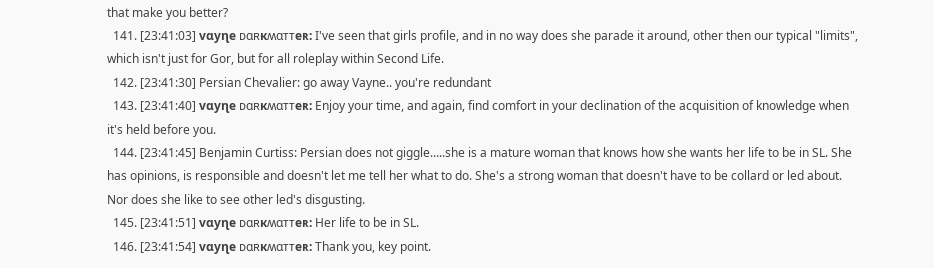that make you better?
  141. [23:41:03] vɑуɳе ᴅɑʀкʍɑᴛᴛеʀ: I've seen that girls profile, and in no way does she parade it around, other then our typical "limits", which isn't just for Gor, but for all roleplay within Second Life.
  142. [23:41:30] Persian Chevalier: go away Vayne.. you're redundant
  143. [23:41:40] vɑуɳе ᴅɑʀкʍɑᴛᴛеʀ: Enjoy your time, and again, find comfort in your declination of the acquisition of knowledge when it's held before you.
  144. [23:41:45] Benjamin Curtiss: Persian does not giggle.....she is a mature woman that knows how she wants her life to be in SL. She has opinions, is responsible and doesn't let me tell her what to do. She's a strong woman that doesn't have to be collard or led about. Nor does she like to see other led's disgusting.
  145. [23:41:51] vɑуɳе ᴅɑʀкʍɑᴛᴛеʀ: Her life to be in SL.
  146. [23:41:54] vɑуɳе ᴅɑʀкʍɑᴛᴛеʀ: Thank you, key point.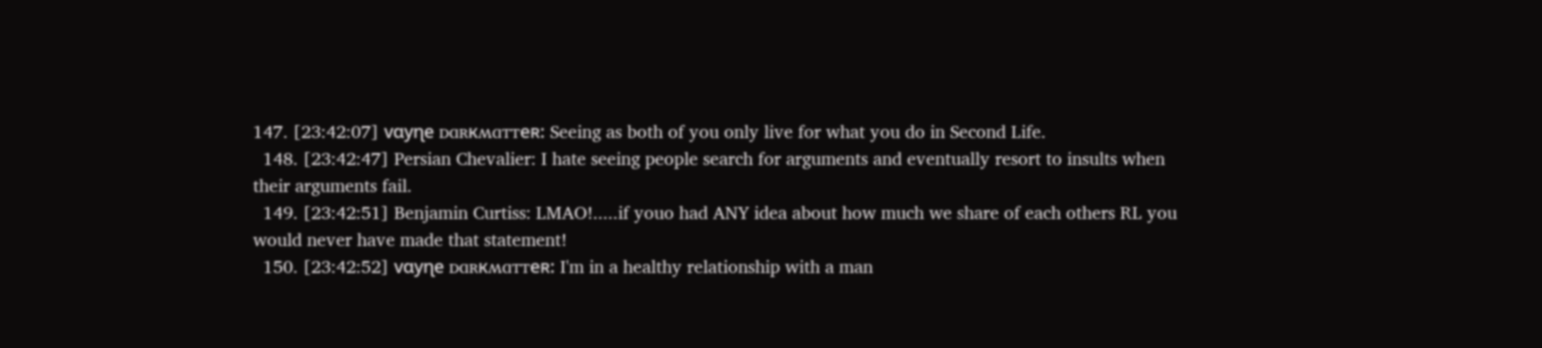147. [23:42:07] vɑуɳе ᴅɑʀкʍɑᴛᴛеʀ: Seeing as both of you only live for what you do in Second Life.
  148. [23:42:47] Persian Chevalier: I hate seeing people search for arguments and eventually resort to insults when their arguments fail.
  149. [23:42:51] Benjamin Curtiss: LMAO!.....if youo had ANY idea about how much we share of each others RL you would never have made that statement!
  150. [23:42:52] vɑуɳе ᴅɑʀкʍɑᴛᴛеʀ: I'm in a healthy relationship with a man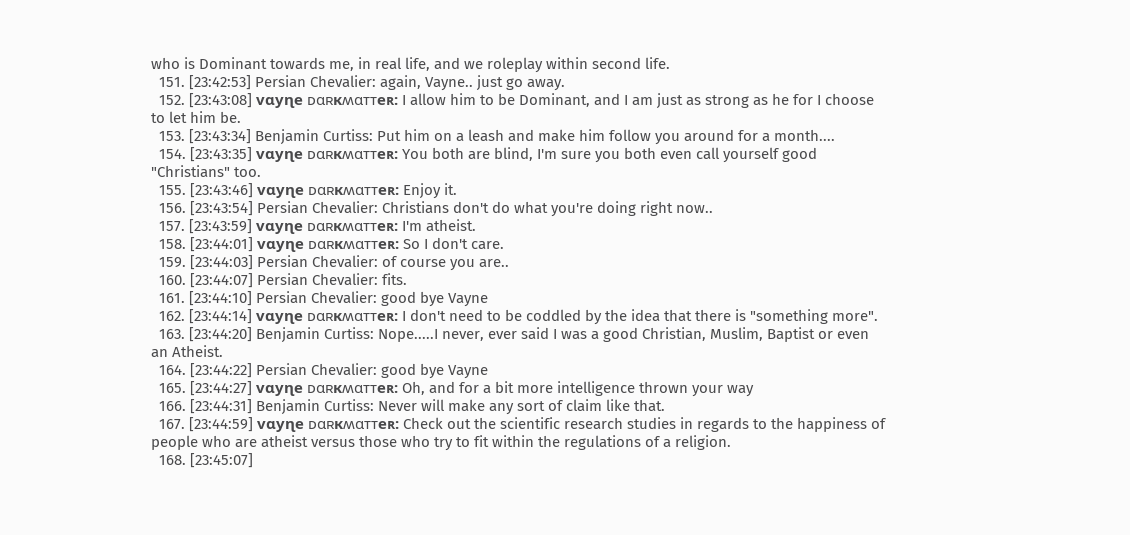who is Dominant towards me, in real life, and we roleplay within second life.
  151. [23:42:53] Persian Chevalier: again, Vayne.. just go away.
  152. [23:43:08] vɑуɳе ᴅɑʀкʍɑᴛᴛеʀ: I allow him to be Dominant, and I am just as strong as he for I choose to let him be.
  153. [23:43:34] Benjamin Curtiss: Put him on a leash and make him follow you around for a month....
  154. [23:43:35] vɑуɳе ᴅɑʀкʍɑᴛᴛеʀ: You both are blind, I'm sure you both even call yourself good "Christians" too.
  155. [23:43:46] vɑуɳе ᴅɑʀкʍɑᴛᴛеʀ: Enjoy it.
  156. [23:43:54] Persian Chevalier: Christians don't do what you're doing right now..
  157. [23:43:59] vɑуɳе ᴅɑʀкʍɑᴛᴛеʀ: I'm atheist.
  158. [23:44:01] vɑуɳе ᴅɑʀкʍɑᴛᴛеʀ: So I don't care.
  159. [23:44:03] Persian Chevalier: of course you are..
  160. [23:44:07] Persian Chevalier: fits.
  161. [23:44:10] Persian Chevalier: good bye Vayne
  162. [23:44:14] vɑуɳе ᴅɑʀкʍɑᴛᴛеʀ: I don't need to be coddled by the idea that there is "something more".
  163. [23:44:20] Benjamin Curtiss: Nope.....I never, ever said I was a good Christian, Muslim, Baptist or even an Atheist.
  164. [23:44:22] Persian Chevalier: good bye Vayne
  165. [23:44:27] vɑуɳе ᴅɑʀкʍɑᴛᴛеʀ: Oh, and for a bit more intelligence thrown your way
  166. [23:44:31] Benjamin Curtiss: Never will make any sort of claim like that.
  167. [23:44:59] vɑуɳе ᴅɑʀкʍɑᴛᴛеʀ: Check out the scientific research studies in regards to the happiness of people who are atheist versus those who try to fit within the regulations of a religion.
  168. [23:45:07]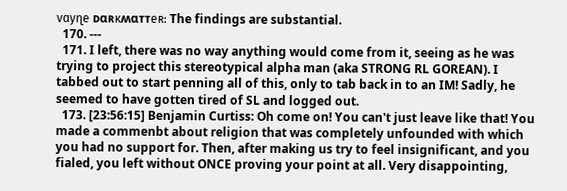vɑуɳе ᴅɑʀкʍɑᴛᴛеʀ: The findings are substantial.
  170. ---
  171. I left, there was no way anything would come from it, seeing as he was trying to project this stereotypical alpha man (aka STRONG RL GOREAN). I tabbed out to start penning all of this, only to tab back in to an IM! Sadly, he seemed to have gotten tired of SL and logged out.
  173. [23:56:15] Benjamin Curtiss: Oh come on! You can't just leave like that! You made a commenbt about religion that was completely unfounded with which you had no support for. Then, after making us try to feel insignificant, and you fialed, you left without ONCE proving your point at all. Very disappointing,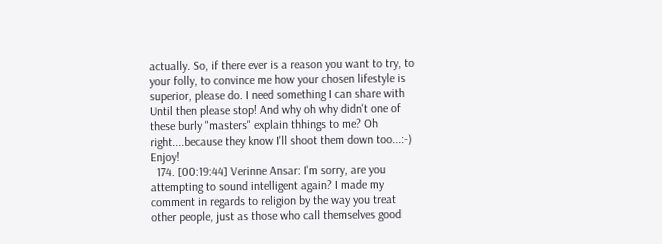actually. So, if there ever is a reason you want to try, to your folly, to convince me how your chosen lifestyle is superior, please do. I need something I can share with Until then please stop! And why oh why didn't one of these burly "masters" explain thhings to me? Oh right....because they know I'll shoot them down too...:-) Enjoy!
  174. [00:19:44] Verinne Ansar: I'm sorry, are you attempting to sound intelligent again? I made my comment in regards to religion by the way you treat other people, just as those who call themselves good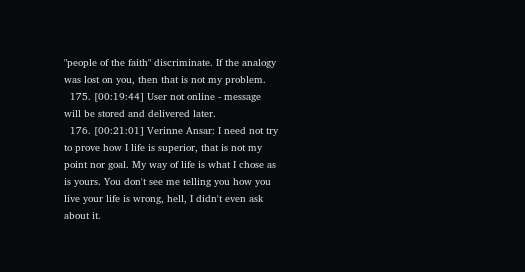"people of the faith" discriminate. If the analogy was lost on you, then that is not my problem.
  175. [00:19:44] User not online - message will be stored and delivered later.
  176. [00:21:01] Verinne Ansar: I need not try to prove how I life is superior, that is not my point nor goal. My way of life is what I chose as is yours. You don't see me telling you how you live your life is wrong, hell, I didn't even ask about it.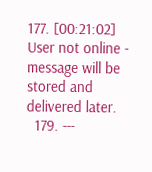177. [00:21:02] User not online - message will be stored and delivered later.
  179. ---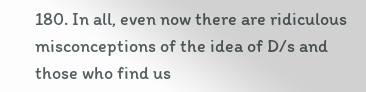180. In all, even now there are ridiculous misconceptions of the idea of D/s and those who find us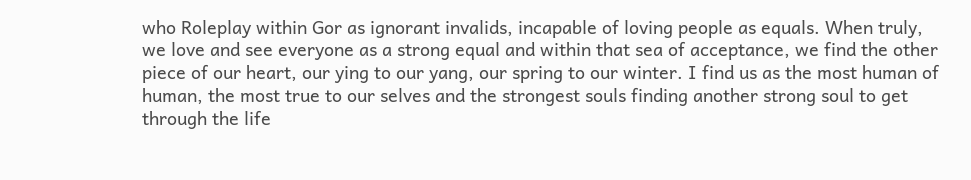who Roleplay within Gor as ignorant invalids, incapable of loving people as equals. When truly, we love and see everyone as a strong equal and within that sea of acceptance, we find the other piece of our heart, our ying to our yang, our spring to our winter. I find us as the most human of human, the most true to our selves and the strongest souls finding another strong soul to get through the life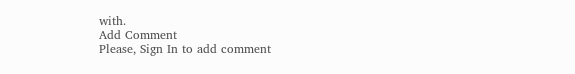with.
Add Comment
Please, Sign In to add comment